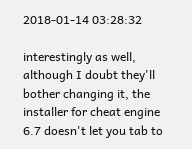2018-01-14 03:28:32

interestingly as well, although I doubt they'll bother changing it, the installer for cheat engine 6.7 doesn't let you tab to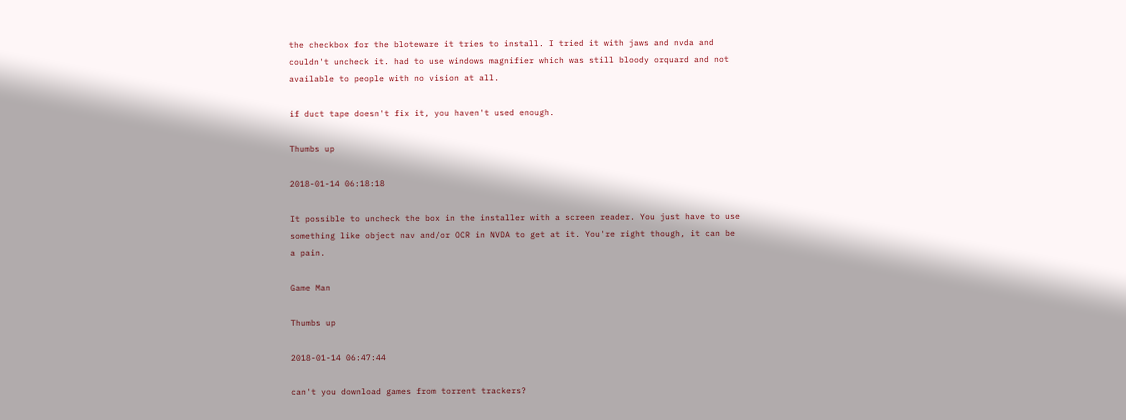the checkbox for the bloteware it tries to install. I tried it with jaws and nvda and couldn't uncheck it. had to use windows magnifier which was still bloody orquard and not available to people with no vision at all.

if duct tape doesn't fix it, you haven't used enough.

Thumbs up

2018-01-14 06:18:18

It possible to uncheck the box in the installer with a screen reader. You just have to use something like object nav and/or OCR in NVDA to get at it. You're right though, it can be a pain.

Game Man

Thumbs up

2018-01-14 06:47:44

can't you download games from torrent trackers?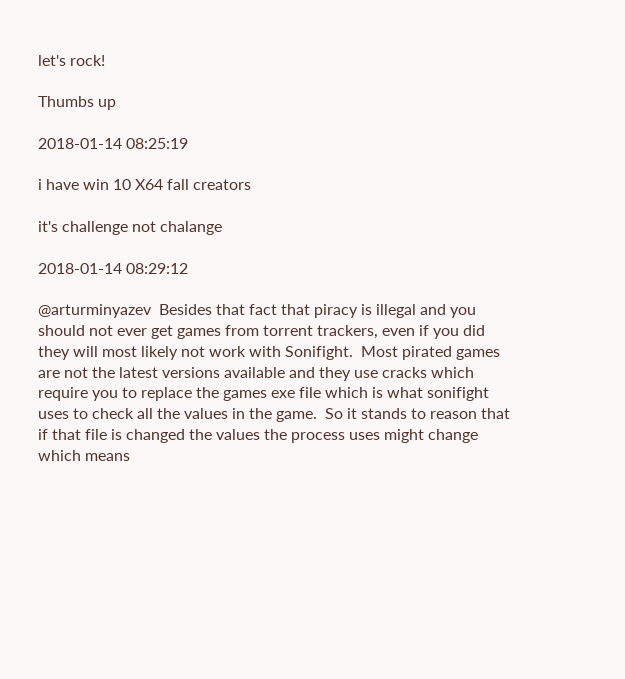let's rock!

Thumbs up

2018-01-14 08:25:19

i have win 10 X64 fall creators

it's challenge not chalange

2018-01-14 08:29:12

@arturminyazev  Besides that fact that piracy is illegal and you should not ever get games from torrent trackers, even if you did they will most likely not work with Sonifight.  Most pirated games are not the latest versions available and they use cracks which require you to replace the games exe file which is what sonifight uses to check all the values in the game.  So it stands to reason that if that file is changed the values the process uses might change which means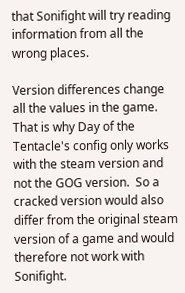that Sonifight will try reading information from all the wrong places.

Version differences change all the values in the game.  That is why Day of the Tentacle's config only works with the steam version and not the GOG version.  So a cracked version would also differ from the original steam version of a game and would therefore not work with Sonifight.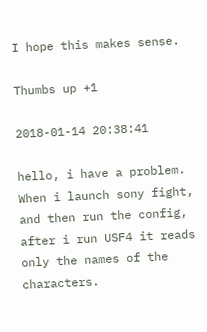I hope this makes sense.

Thumbs up +1

2018-01-14 20:38:41

hello, i have a problem. When i launch sony fight, and then run the config, after i run USF4 it reads only the names of the characters.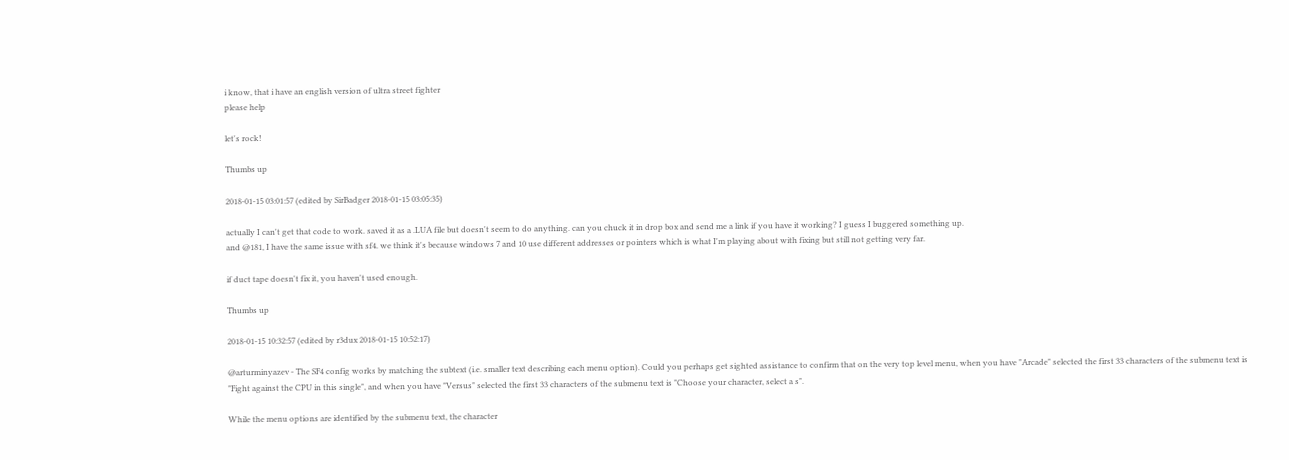i know, that i have an english version of ultra street fighter
please help

let's rock!

Thumbs up

2018-01-15 03:01:57 (edited by SirBadger 2018-01-15 03:05:35)

actually I can't get that code to work. saved it as a .LUA file but doesn't seem to do anything. can you chuck it in drop box and send me a link if you have it working? I guess I buggered something up.
and @181, I have the same issue with sf4. we think it's because windows 7 and 10 use different addresses or pointers which is what I'm playing about with fixing but still not getting very far.

if duct tape doesn't fix it, you haven't used enough.

Thumbs up

2018-01-15 10:32:57 (edited by r3dux 2018-01-15 10:52:17)

@arturminyazev - The SF4 config works by matching the subtext (i.e. smaller text describing each menu option). Could you perhaps get sighted assistance to confirm that on the very top level menu, when you have "Arcade" selected the first 33 characters of the submenu text is "Fight against the CPU in this single", and when you have "Versus" selected the first 33 characters of the submenu text is "Choose your character, select a s".

While the menu options are identified by the submenu text, the character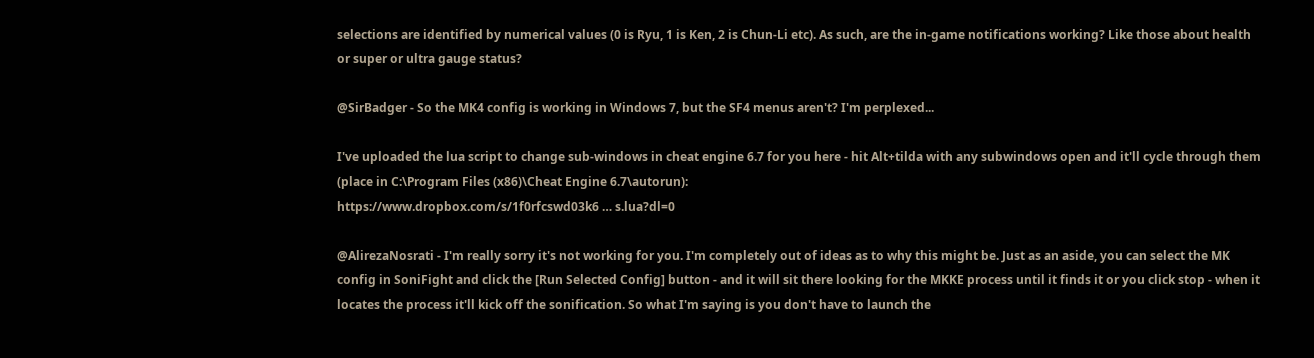selections are identified by numerical values (0 is Ryu, 1 is Ken, 2 is Chun-Li etc). As such, are the in-game notifications working? Like those about health or super or ultra gauge status?

@SirBadger - So the MK4 config is working in Windows 7, but the SF4 menus aren't? I'm perplexed...

I've uploaded the lua script to change sub-windows in cheat engine 6.7 for you here - hit Alt+tilda with any subwindows open and it'll cycle through them (place in C:\Program Files (x86)\Cheat Engine 6.7\autorun):
https://www.dropbox.com/s/1f0rfcswd03k6 … s.lua?dl=0

@AlirezaNosrati - I'm really sorry it's not working for you. I'm completely out of ideas as to why this might be. Just as an aside, you can select the MK config in SoniFight and click the [Run Selected Config] button - and it will sit there looking for the MKKE process until it finds it or you click stop - when it locates the process it'll kick off the sonification. So what I'm saying is you don't have to launch the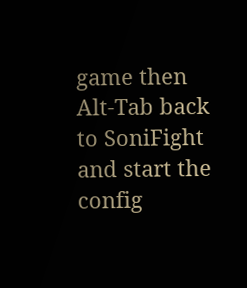game then Alt-Tab back to SoniFight and start the config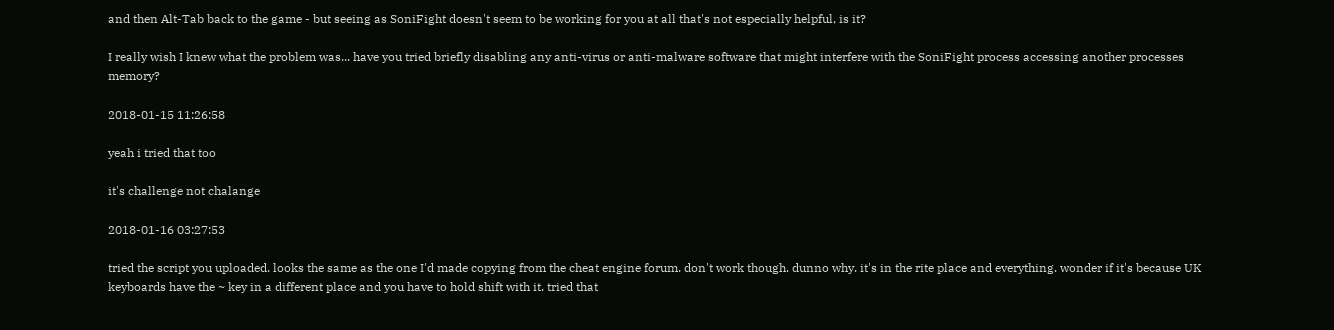and then Alt-Tab back to the game - but seeing as SoniFight doesn't seem to be working for you at all that's not especially helpful, is it?

I really wish I knew what the problem was... have you tried briefly disabling any anti-virus or anti-malware software that might interfere with the SoniFight process accessing another processes memory?

2018-01-15 11:26:58

yeah i tried that too

it's challenge not chalange

2018-01-16 03:27:53

tried the script you uploaded. looks the same as the one I'd made copying from the cheat engine forum. don't work though. dunno why. it's in the rite place and everything. wonder if it's because UK keyboards have the ~ key in a different place and you have to hold shift with it. tried that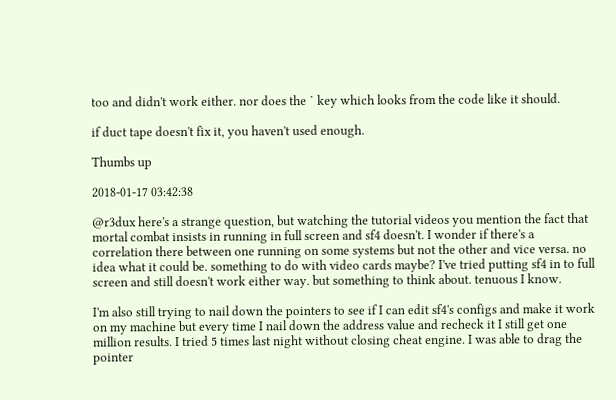too and didn't work either. nor does the ` key which looks from the code like it should.

if duct tape doesn't fix it, you haven't used enough.

Thumbs up

2018-01-17 03:42:38

@r3dux here's a strange question, but watching the tutorial videos you mention the fact that mortal combat insists in running in full screen and sf4 doesn't. I wonder if there's a correlation there between one running on some systems but not the other and vice versa. no idea what it could be. something to do with video cards maybe? I've tried putting sf4 in to full screen and still doesn't work either way. but something to think about. tenuous I know.

I'm also still trying to nail down the pointers to see if I can edit sf4's configs and make it work on my machine but every time I nail down the address value and recheck it I still get one million results. I tried 5 times last night without closing cheat engine. I was able to drag the pointer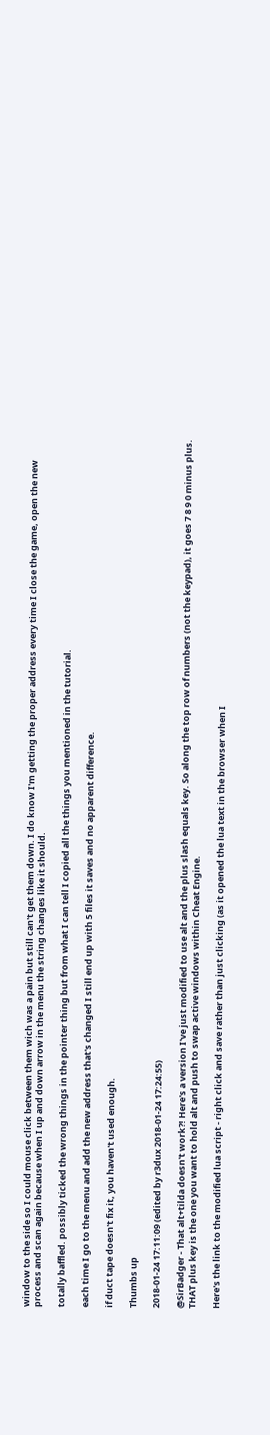window to the side so I could mouse click between them wich was a pain but still can't get them down. I do know I'm getting the proper address every time I close the game, open the new process and scan again because when I up and down arrow in the menu the string changes like it should.

totally baffled. possibly ticked the wrong things in the pointer thing but from what I can tell I copied all the things you mentioned in the tutorial.

each time I go to the menu and add the new address that's changed I still end up with 5 files it saves and no apparent difference.

if duct tape doesn't fix it, you haven't used enough.

Thumbs up

2018-01-24 17:11:09 (edited by r3dux 2018-01-24 17:24:55)

@SirBadger - That alt+tilda doesn't work?! Here's a version I've just modified to use alt and the plus slash equals key. So along the top row of numbers (not the keypad), it goes 7 8 9 0 minus plus. THAT plus key is the one you want to hold alt and push to swap active windows within Cheat Engine.

Here's the link to the modified lua script - right click and save rather than just clicking (as it opened the lua text in the browser when I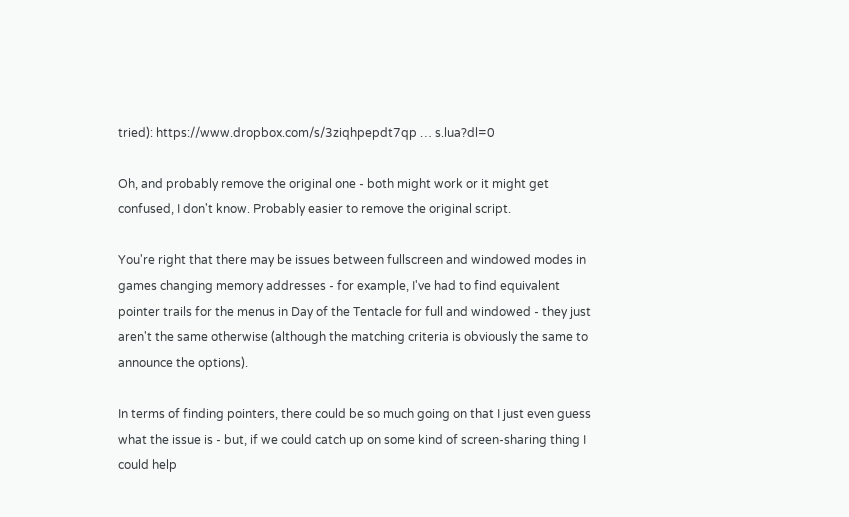tried): https://www.dropbox.com/s/3ziqhpepdt7qp … s.lua?dl=0

Oh, and probably remove the original one - both might work or it might get confused, I don't know. Probably easier to remove the original script.

You're right that there may be issues between fullscreen and windowed modes in games changing memory addresses - for example, I've had to find equivalent pointer trails for the menus in Day of the Tentacle for full and windowed - they just aren't the same otherwise (although the matching criteria is obviously the same to announce the options).

In terms of finding pointers, there could be so much going on that I just even guess what the issue is - but, if we could catch up on some kind of screen-sharing thing I could help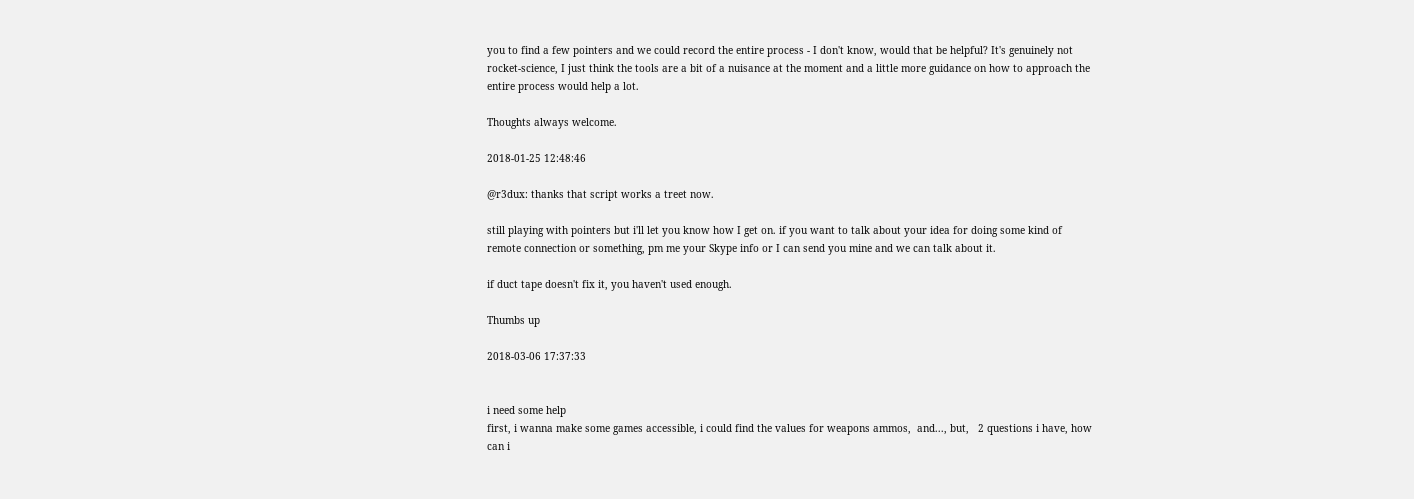you to find a few pointers and we could record the entire process - I don't know, would that be helpful? It's genuinely not rocket-science, I just think the tools are a bit of a nuisance at the moment and a little more guidance on how to approach the entire process would help a lot.

Thoughts always welcome.

2018-01-25 12:48:46

@r3dux: thanks that script works a treet now.

still playing with pointers but i'll let you know how I get on. if you want to talk about your idea for doing some kind of remote connection or something, pm me your Skype info or I can send you mine and we can talk about it.

if duct tape doesn't fix it, you haven't used enough.

Thumbs up

2018-03-06 17:37:33


i need some help
first, i wanna make some games accessible, i could find the values for weapons ammos,  and..., but,   2 questions i have, how can i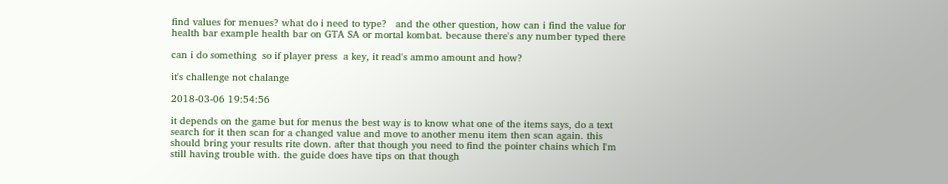find values for menues? what do i need to type?   and the other question, how can i find the value for health bar example health bar on GTA SA or mortal kombat. because there's any number typed there

can i do something  so if player press  a key, it read's ammo amount and how?

it's challenge not chalange

2018-03-06 19:54:56

it depends on the game but for menus the best way is to know what one of the items says, do a text search for it then scan for a changed value and move to another menu item then scan again. this should bring your results rite down. after that though you need to find the pointer chains which I'm still having trouble with. the guide does have tips on that though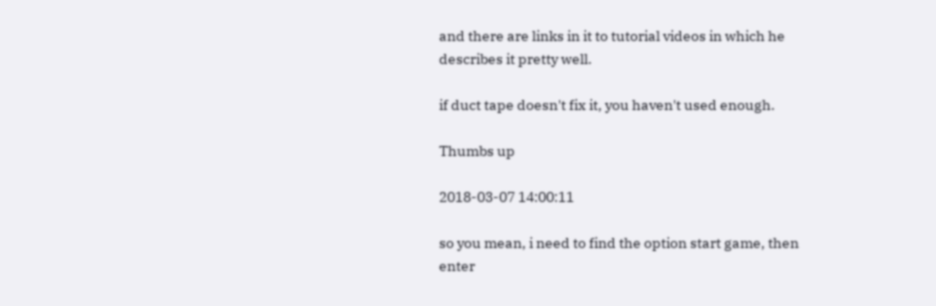and there are links in it to tutorial videos in which he describes it pretty well.

if duct tape doesn't fix it, you haven't used enough.

Thumbs up

2018-03-07 14:00:11

so you mean, i need to find the option start game, then enter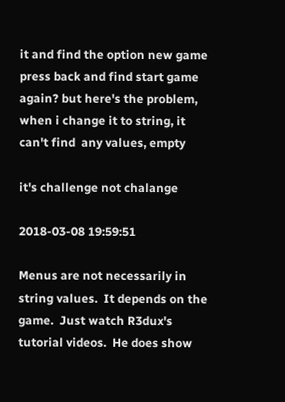it and find the option new game press back and find start game again? but here's the problem, when i change it to string, it can't find  any values, empty

it's challenge not chalange

2018-03-08 19:59:51

Menus are not necessarily in string values.  It depends on the game.  Just watch R3dux's tutorial videos.  He does show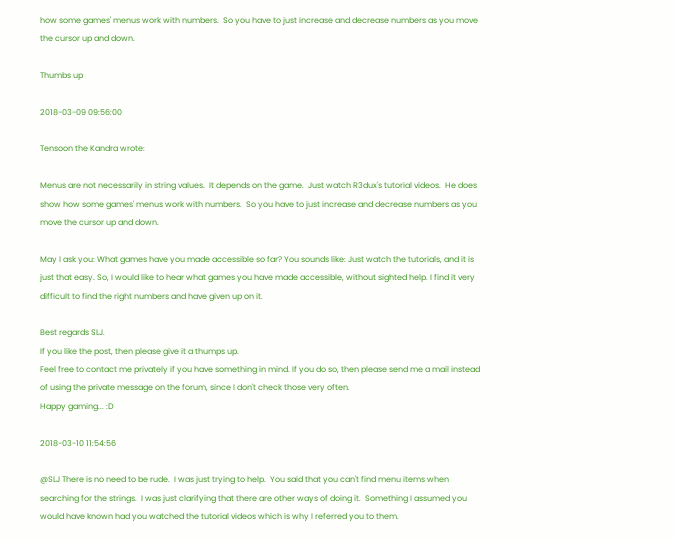how some games' menus work with numbers.  So you have to just increase and decrease numbers as you move the cursor up and down.

Thumbs up

2018-03-09 09:56:00

Tensoon the Kandra wrote:

Menus are not necessarily in string values.  It depends on the game.  Just watch R3dux's tutorial videos.  He does show how some games' menus work with numbers.  So you have to just increase and decrease numbers as you move the cursor up and down.

May I ask you: What games have you made accessible so far? You sounds like: Just watch the tutorials, and it is just that easy. So, I would like to hear what games you have made accessible, without sighted help. I find it very difficult to find the right numbers and have given up on it.

Best regards SLJ.
If you like the post, then please give it a thumps up.
Feel free to contact me privately if you have something in mind. If you do so, then please send me a mail instead of using the private message on the forum, since I don't check those very often.
Happy gaming... :D

2018-03-10 11:54:56

@SLJ There is no need to be rude.  I was just trying to help.  You said that you can't find menu items when searching for the strings.  I was just clarifying that there are other ways of doing it.  Something I assumed you would have known had you watched the tutorial videos which is why I referred you to them.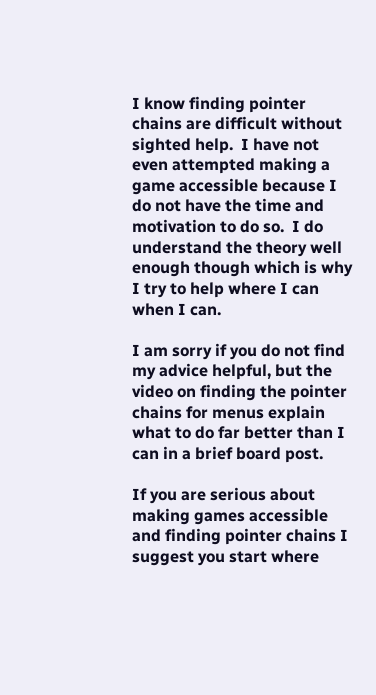I know finding pointer chains are difficult without sighted help.  I have not even attempted making a game accessible because I do not have the time and motivation to do so.  I do understand the theory well enough though which is why I try to help where I can when I can.

I am sorry if you do not find my advice helpful, but the video on finding the pointer chains for menus explain what to do far better than I can in a brief board post.

If you are serious about making games accessible and finding pointer chains I suggest you start where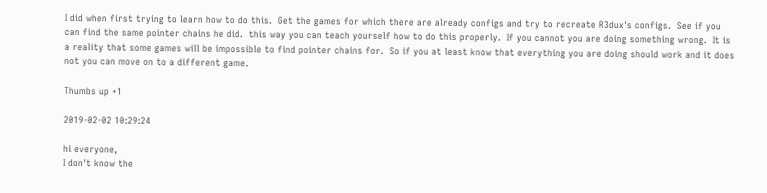I did when first trying to learn how to do this.  Get the games for which there are already configs and try to recreate R3dux's configs.  See if you can find the same pointer chains he did.  this way you can teach yourself how to do this properly.  If you cannot you are doing something wrong.  It is a reality that some games will be impossible to find pointer chains for.  So if you at least know that everything you are doing should work and it does not you can move on to a different game.

Thumbs up +1

2019-02-02 10:29:24

hi everyone,
I don't know the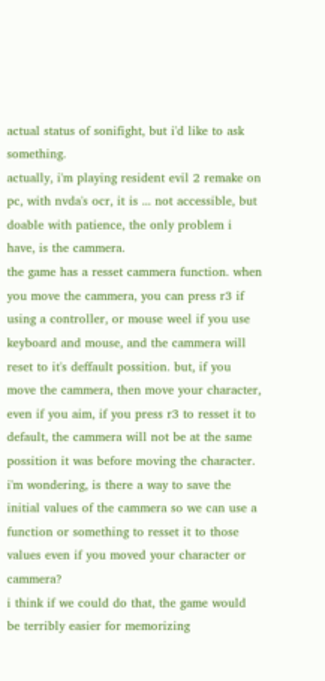actual status of sonifight, but i'd like to ask something.
actually, i'm playing resident evil 2 remake on pc, with nvda's ocr, it is ... not accessible, but doable with patience, the only problem i have, is the cammera.
the game has a resset cammera function. when you move the cammera, you can press r3 if using a controller, or mouse weel if you use keyboard and mouse, and the cammera will reset to it's deffault possition. but, if you move the cammera, then move your character, even if you aim, if you press r3 to resset it to default, the cammera will not be at the same possition it was before moving the character.
i'm wondering, is there a way to save the initial values of the cammera so we can use a function or something to resset it to those values even if you moved your character or cammera?
i think if we could do that, the game would be terribly easier for memorizing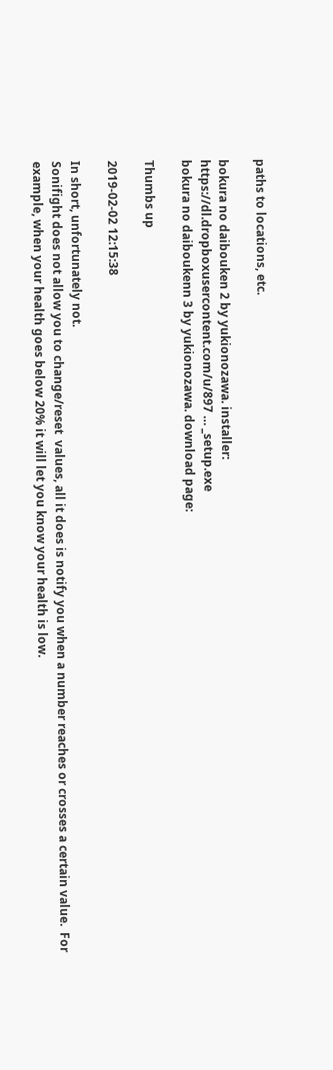paths to locations, etc.

bokura no daibouken 2 by yukionozawa. installer:
https://dl.dropboxusercontent.com/u/897 … _setup.exe
bokura no daiboukenn 3 by yukionozawa. download page:

Thumbs up

2019-02-02 12:15:38

In short, unfortunately not.
Sonifight does not allow you to change/reset  values, all it does is notify you when a number reaches or crosses a certain value.  For example, when your health goes below 20% it will let you know your health is low.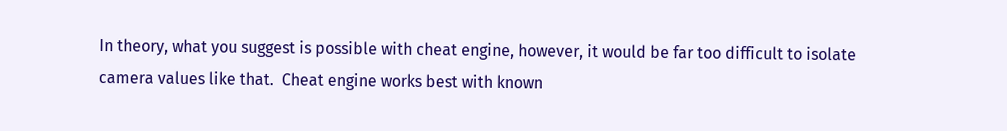In theory, what you suggest is possible with cheat engine, however, it would be far too difficult to isolate camera values like that.  Cheat engine works best with known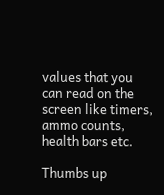values that you can read on the screen like timers, ammo counts, health bars etc.

Thumbs up